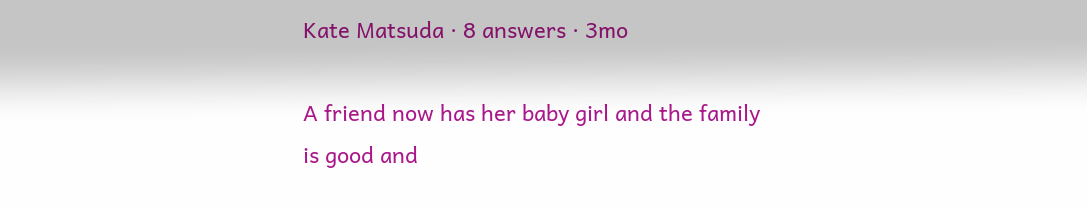Kate Matsuda · 8 answers · 3mo

A friend now has her baby girl and the family is good and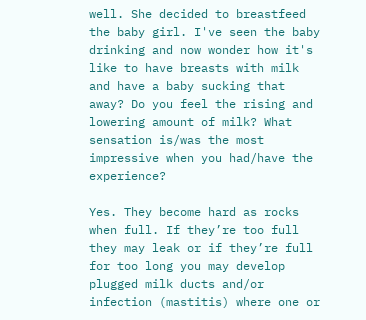well. She decided to breastfeed the baby girl. I've seen the baby drinking and now wonder how it's like to have breasts with milk and have a baby sucking that away? Do you feel the rising and lowering amount of milk? What sensation is/was the most impressive when you had/have the experience?

Yes. They become hard as rocks when full. If they’re too full they may leak or if they’re full for too long you may develop plugged milk ducts and/or infection (mastitis) where one or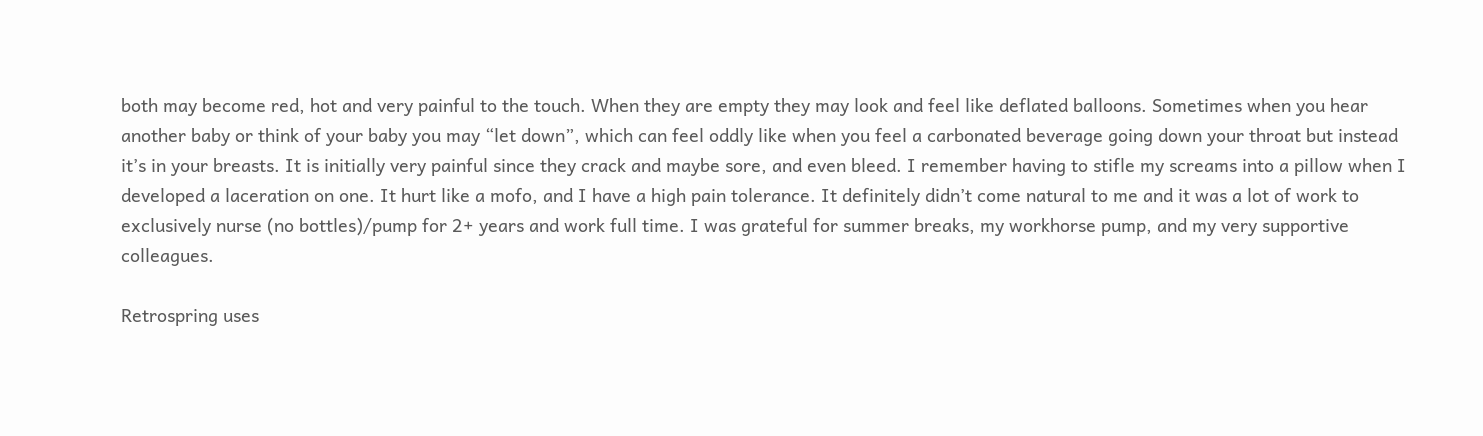both may become red, hot and very painful to the touch. When they are empty they may look and feel like deflated balloons. Sometimes when you hear another baby or think of your baby you may “let down”, which can feel oddly like when you feel a carbonated beverage going down your throat but instead it’s in your breasts. It is initially very painful since they crack and maybe sore, and even bleed. I remember having to stifle my screams into a pillow when I developed a laceration on one. It hurt like a mofo, and I have a high pain tolerance. It definitely didn’t come natural to me and it was a lot of work to exclusively nurse (no bottles)/pump for 2+ years and work full time. I was grateful for summer breaks, my workhorse pump, and my very supportive colleagues.

Retrospring uses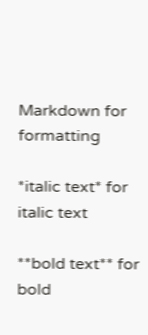Markdown for formatting

*italic text* for italic text

**bold text** for bold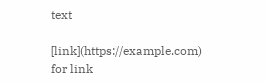text

[link](https://example.com) for link